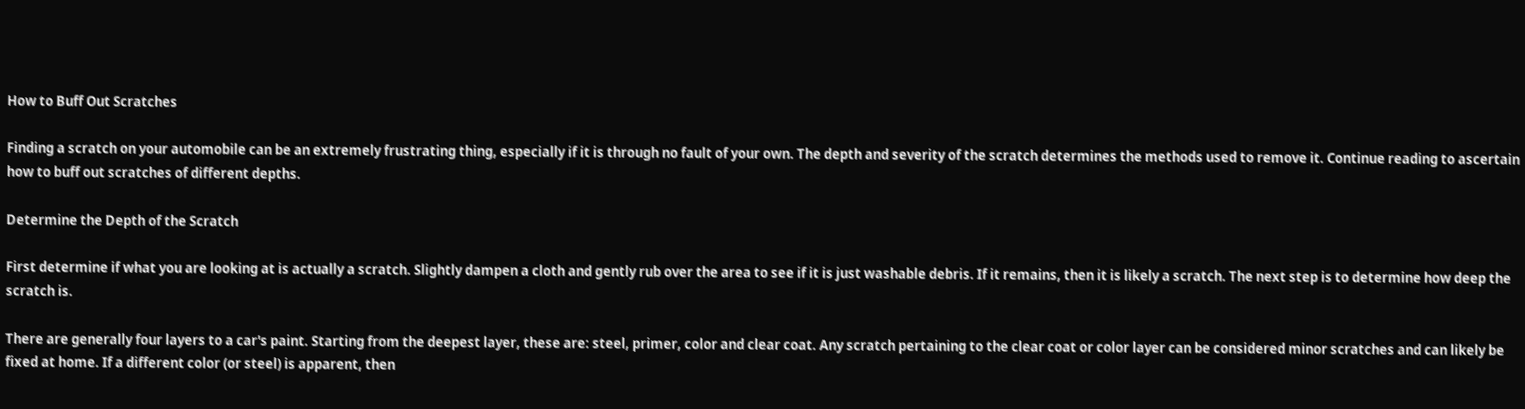How to Buff Out Scratches

Finding a scratch on your automobile can be an extremely frustrating thing, especially if it is through no fault of your own. The depth and severity of the scratch determines the methods used to remove it. Continue reading to ascertain how to buff out scratches of different depths.

Determine the Depth of the Scratch

First determine if what you are looking at is actually a scratch. Slightly dampen a cloth and gently rub over the area to see if it is just washable debris. If it remains, then it is likely a scratch. The next step is to determine how deep the scratch is.

There are generally four layers to a car's paint. Starting from the deepest layer, these are: steel, primer, color and clear coat. Any scratch pertaining to the clear coat or color layer can be considered minor scratches and can likely be fixed at home. If a different color (or steel) is apparent, then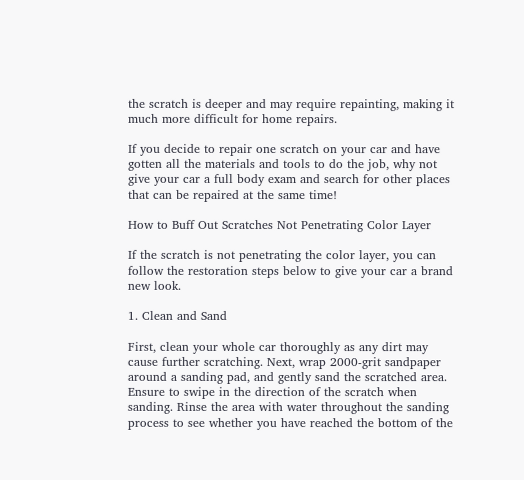the scratch is deeper and may require repainting, making it much more difficult for home repairs.

If you decide to repair one scratch on your car and have gotten all the materials and tools to do the job, why not give your car a full body exam and search for other places that can be repaired at the same time!

How to Buff Out Scratches Not Penetrating Color Layer

If the scratch is not penetrating the color layer, you can follow the restoration steps below to give your car a brand new look.

1. Clean and Sand

First, clean your whole car thoroughly as any dirt may cause further scratching. Next, wrap 2000-grit sandpaper around a sanding pad, and gently sand the scratched area. Ensure to swipe in the direction of the scratch when sanding. Rinse the area with water throughout the sanding process to see whether you have reached the bottom of the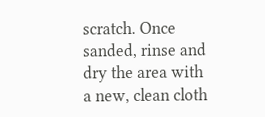scratch. Once sanded, rinse and dry the area with a new, clean cloth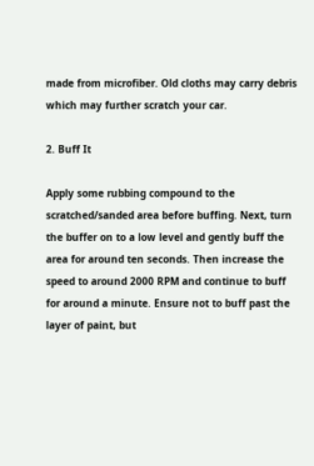made from microfiber. Old cloths may carry debris which may further scratch your car.

2. Buff It

Apply some rubbing compound to the scratched/sanded area before buffing. Next, turn the buffer on to a low level and gently buff the area for around ten seconds. Then increase the speed to around 2000 RPM and continue to buff for around a minute. Ensure not to buff past the layer of paint, but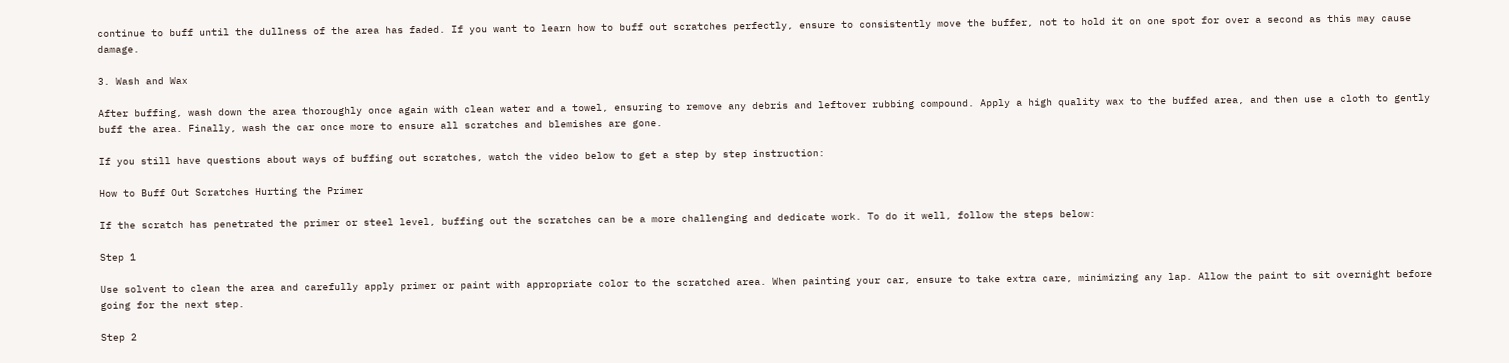continue to buff until the dullness of the area has faded. If you want to learn how to buff out scratches perfectly, ensure to consistently move the buffer, not to hold it on one spot for over a second as this may cause damage.

3. Wash and Wax

After buffing, wash down the area thoroughly once again with clean water and a towel, ensuring to remove any debris and leftover rubbing compound. Apply a high quality wax to the buffed area, and then use a cloth to gently buff the area. Finally, wash the car once more to ensure all scratches and blemishes are gone.

If you still have questions about ways of buffing out scratches, watch the video below to get a step by step instruction:

How to Buff Out Scratches Hurting the Primer

If the scratch has penetrated the primer or steel level, buffing out the scratches can be a more challenging and dedicate work. To do it well, follow the steps below:

Step 1

Use solvent to clean the area and carefully apply primer or paint with appropriate color to the scratched area. When painting your car, ensure to take extra care, minimizing any lap. Allow the paint to sit overnight before going for the next step.

Step 2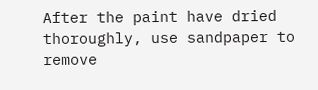After the paint have dried thoroughly, use sandpaper to remove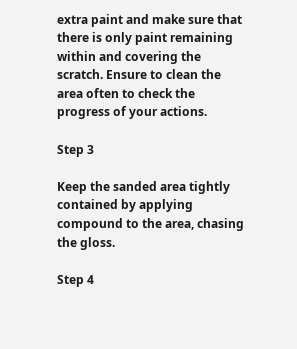extra paint and make sure that there is only paint remaining within and covering the scratch. Ensure to clean the area often to check the progress of your actions.

Step 3

Keep the sanded area tightly contained by applying compound to the area, chasing the gloss.

Step 4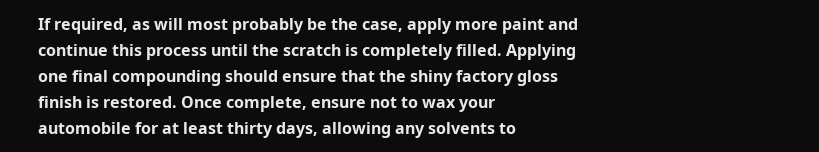If required, as will most probably be the case, apply more paint and continue this process until the scratch is completely filled. Applying one final compounding should ensure that the shiny factory gloss finish is restored. Once complete, ensure not to wax your automobile for at least thirty days, allowing any solvents to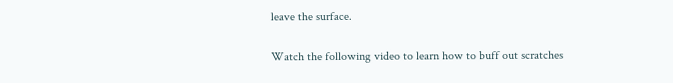leave the surface.

Watch the following video to learn how to buff out scratches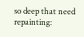so deep that need repainting: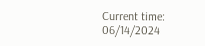Current time: 06/14/2024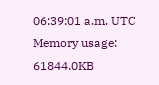06:39:01 a.m. UTC Memory usage: 61844.0KB